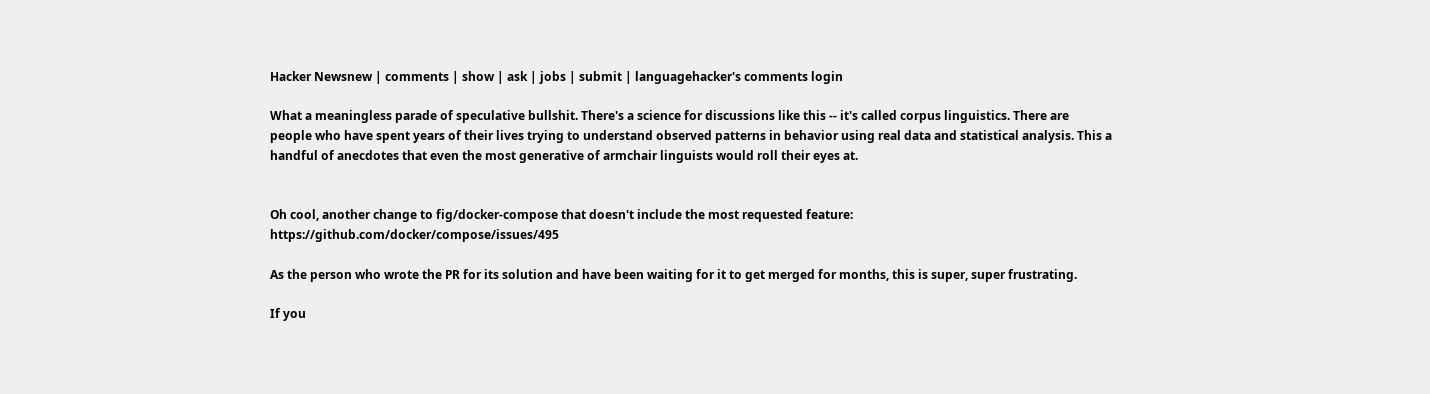Hacker Newsnew | comments | show | ask | jobs | submit | languagehacker's comments login

What a meaningless parade of speculative bullshit. There's a science for discussions like this -- it's called corpus linguistics. There are people who have spent years of their lives trying to understand observed patterns in behavior using real data and statistical analysis. This a handful of anecdotes that even the most generative of armchair linguists would roll their eyes at.


Oh cool, another change to fig/docker-compose that doesn't include the most requested feature: https://github.com/docker/compose/issues/495

As the person who wrote the PR for its solution and have been waiting for it to get merged for months, this is super, super frustrating.

If you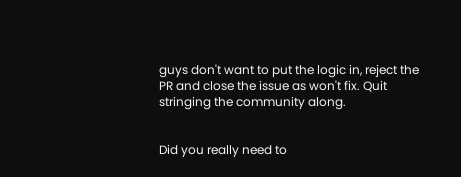guys don't want to put the logic in, reject the PR and close the issue as won't fix. Quit stringing the community along.


Did you really need to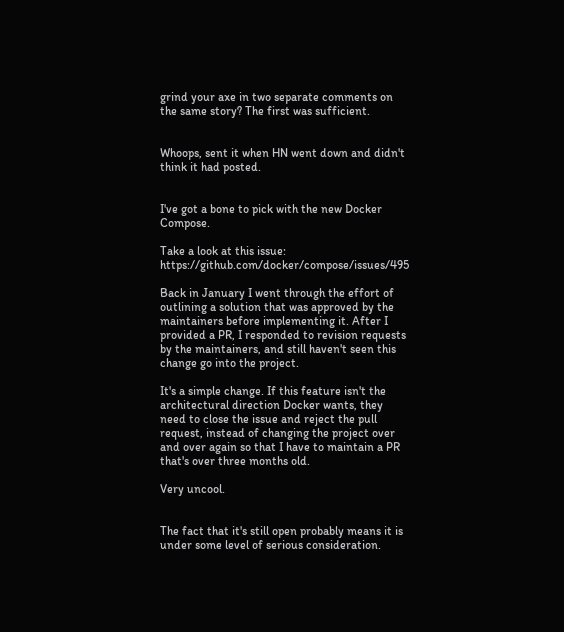grind your axe in two separate comments on the same story? The first was sufficient.


Whoops, sent it when HN went down and didn't think it had posted.


I've got a bone to pick with the new Docker Compose.

Take a look at this issue: https://github.com/docker/compose/issues/495

Back in January I went through the effort of outlining a solution that was approved by the maintainers before implementing it. After I provided a PR, I responded to revision requests by the maintainers, and still haven't seen this change go into the project.

It's a simple change. If this feature isn't the architectural direction Docker wants, they need to close the issue and reject the pull request, instead of changing the project over and over again so that I have to maintain a PR that's over three months old.

Very uncool.


The fact that it's still open probably means it is under some level of serious consideration.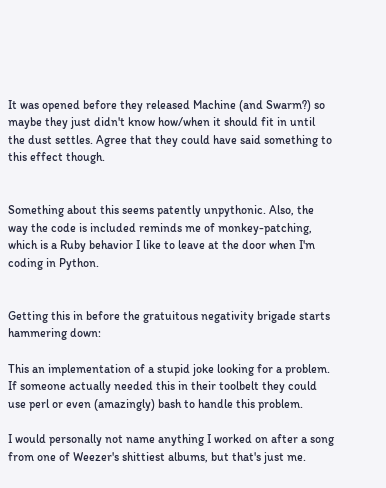It was opened before they released Machine (and Swarm?) so maybe they just didn't know how/when it should fit in until the dust settles. Agree that they could have said something to this effect though.


Something about this seems patently unpythonic. Also, the way the code is included reminds me of monkey-patching, which is a Ruby behavior I like to leave at the door when I'm coding in Python.


Getting this in before the gratuitous negativity brigade starts hammering down:

This an implementation of a stupid joke looking for a problem. If someone actually needed this in their toolbelt they could use perl or even (amazingly) bash to handle this problem.

I would personally not name anything I worked on after a song from one of Weezer's shittiest albums, but that's just me.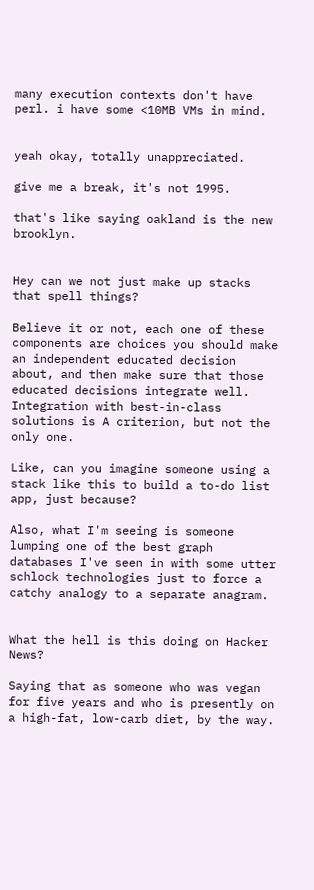many execution contexts don't have perl. i have some <10MB VMs in mind.


yeah okay, totally unappreciated.

give me a break, it's not 1995.

that's like saying oakland is the new brooklyn.


Hey can we not just make up stacks that spell things?

Believe it or not, each one of these components are choices you should make an independent educated decision about, and then make sure that those educated decisions integrate well. Integration with best-in-class solutions is A criterion, but not the only one.

Like, can you imagine someone using a stack like this to build a to-do list app, just because?

Also, what I'm seeing is someone lumping one of the best graph databases I've seen in with some utter schlock technologies just to force a catchy analogy to a separate anagram.


What the hell is this doing on Hacker News?

Saying that as someone who was vegan for five years and who is presently on a high-fat, low-carb diet, by the way.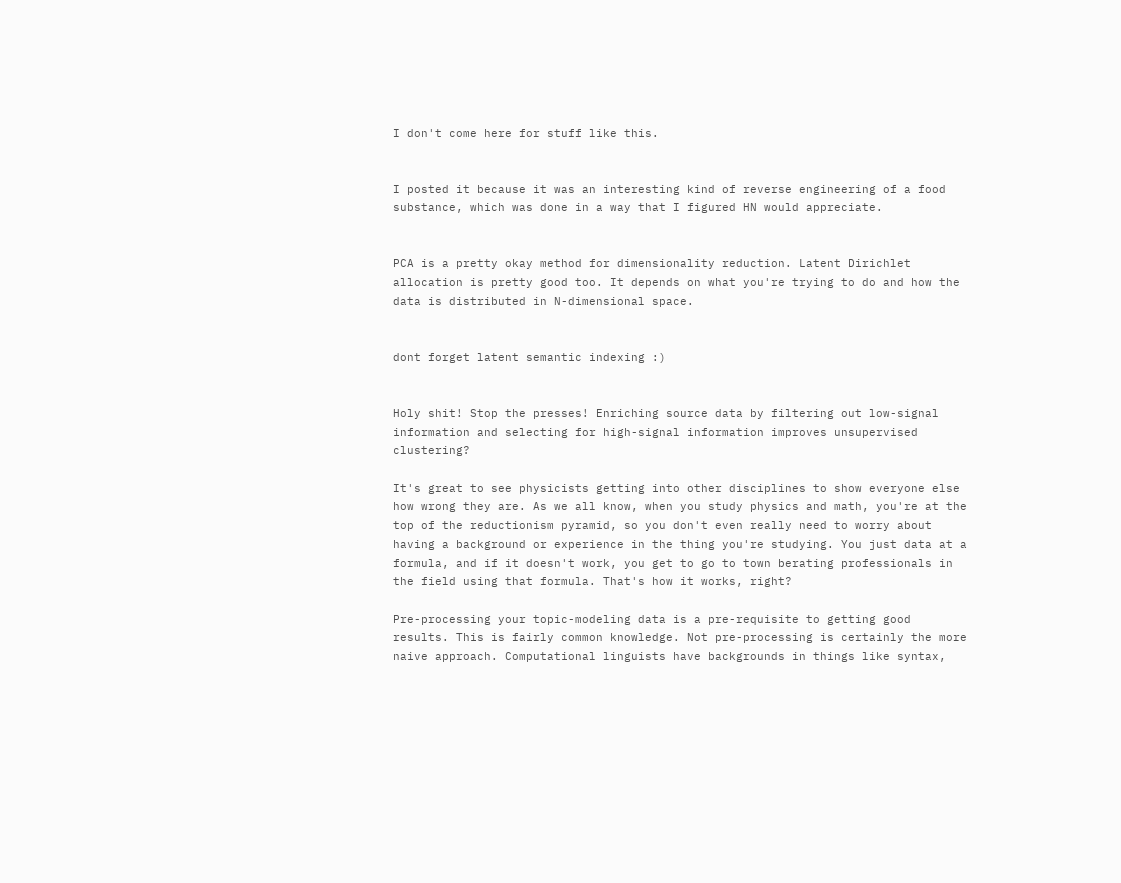I don't come here for stuff like this.


I posted it because it was an interesting kind of reverse engineering of a food substance, which was done in a way that I figured HN would appreciate.


PCA is a pretty okay method for dimensionality reduction. Latent Dirichlet allocation is pretty good too. It depends on what you're trying to do and how the data is distributed in N-dimensional space.


dont forget latent semantic indexing :)


Holy shit! Stop the presses! Enriching source data by filtering out low-signal information and selecting for high-signal information improves unsupervised clustering?

It's great to see physicists getting into other disciplines to show everyone else how wrong they are. As we all know, when you study physics and math, you're at the top of the reductionism pyramid, so you don't even really need to worry about having a background or experience in the thing you're studying. You just data at a formula, and if it doesn't work, you get to go to town berating professionals in the field using that formula. That's how it works, right?

Pre-processing your topic-modeling data is a pre-requisite to getting good results. This is fairly common knowledge. Not pre-processing is certainly the more naive approach. Computational linguists have backgrounds in things like syntax,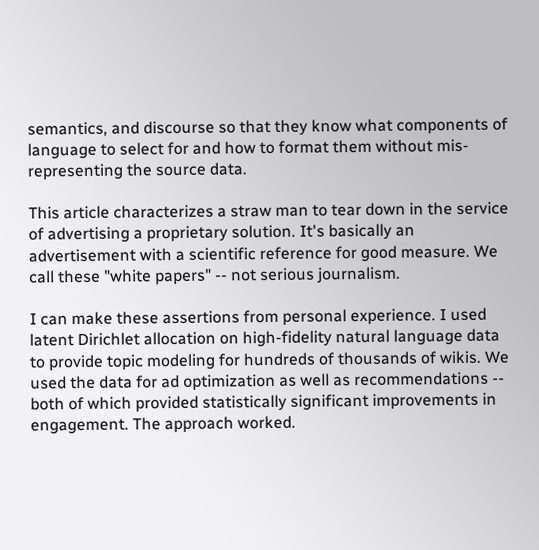semantics, and discourse so that they know what components of language to select for and how to format them without mis-representing the source data.

This article characterizes a straw man to tear down in the service of advertising a proprietary solution. It's basically an advertisement with a scientific reference for good measure. We call these "white papers" -- not serious journalism.

I can make these assertions from personal experience. I used latent Dirichlet allocation on high-fidelity natural language data to provide topic modeling for hundreds of thousands of wikis. We used the data for ad optimization as well as recommendations -- both of which provided statistically significant improvements in engagement. The approach worked.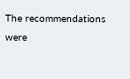The recommendations were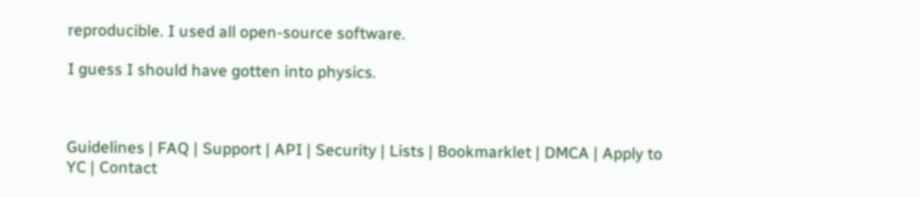reproducible. I used all open-source software.

I guess I should have gotten into physics.



Guidelines | FAQ | Support | API | Security | Lists | Bookmarklet | DMCA | Apply to YC | Contact